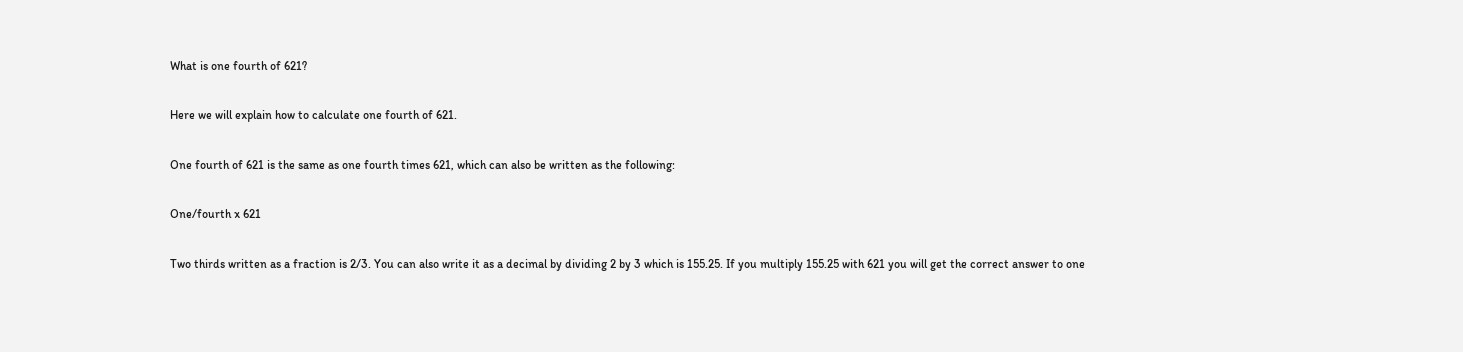What is one fourth of 621?

Here we will explain how to calculate one fourth of 621.

One fourth of 621 is the same as one fourth times 621, which can also be written as the following:

One/fourth x 621

Two thirds written as a fraction is 2/3. You can also write it as a decimal by dividing 2 by 3 which is 155.25. If you multiply 155.25 with 621 you will get the correct answer to one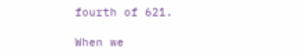fourth of 621.

When we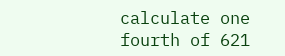calculate one fourth of 621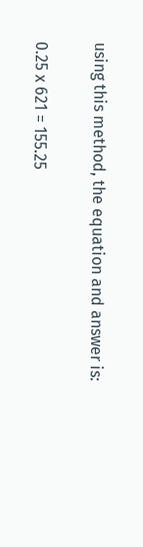using this method, the equation and answer is:

0.25 x 621 = 155.25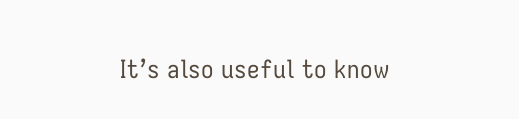It’s also useful to know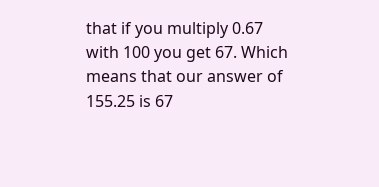that if you multiply 0.67 with 100 you get 67. Which means that our answer of 155.25 is 67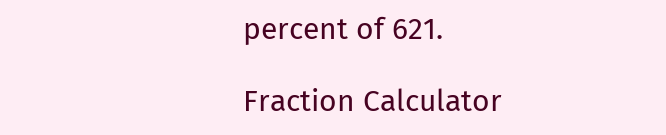percent of 621.

Fraction Calculator